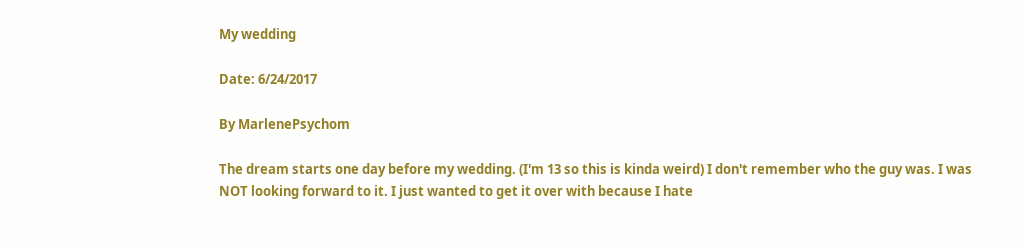My wedding

Date: 6/24/2017

By MarlenePsychom

The dream starts one day before my wedding. (I'm 13 so this is kinda weird) I don't remember who the guy was. I was NOT looking forward to it. I just wanted to get it over with because I hate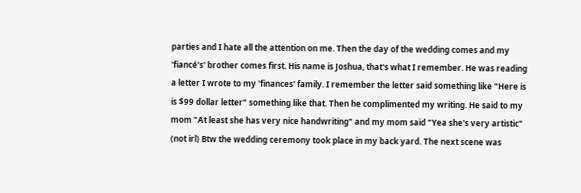parties and I hate all the attention on me. Then the day of the wedding comes and my 'fiancé's' brother comes first. His name is Joshua, that's what I remember. He was reading a letter I wrote to my 'finances' family. I remember the letter said something like "Here is is $99 dollar letter" something like that. Then he complimented my writing. He said to my mom "At least she has very nice handwriting" and my mom said "Yea she's very artistic" (not irl) Btw the wedding ceremony took place in my back yard. The next scene was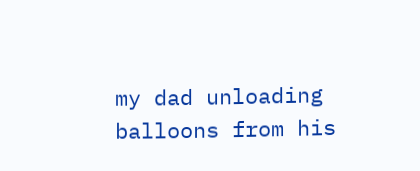my dad unloading balloons from his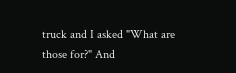truck and I asked "What are those for?" And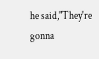he said,"They're gonna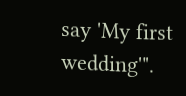say 'My first wedding'".